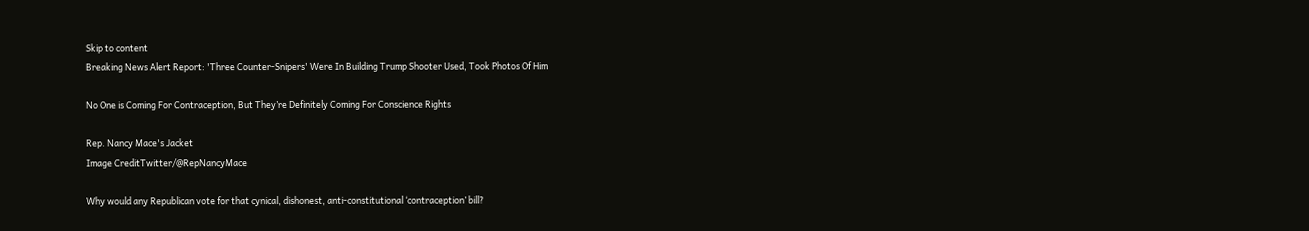Skip to content
Breaking News Alert Report: 'Three Counter-Snipers' Were In Building Trump Shooter Used, Took Photos Of Him

No One is Coming For Contraception, But They’re Definitely Coming For Conscience Rights

Rep. Nancy Mace's Jacket
Image CreditTwitter/@RepNancyMace

Why would any Republican vote for that cynical, dishonest, anti-constitutional ‘contraception’ bill?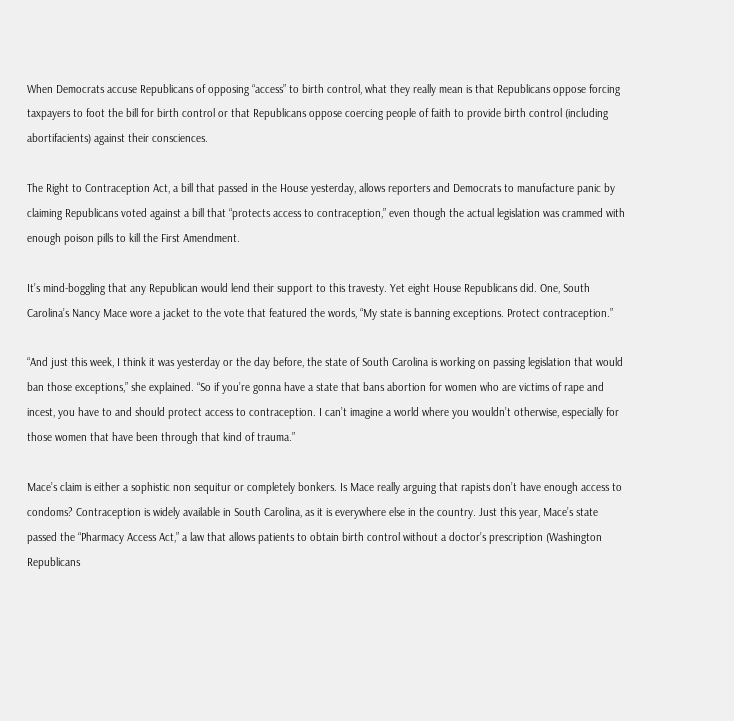When Democrats accuse Republicans of opposing “access” to birth control, what they really mean is that Republicans oppose forcing taxpayers to foot the bill for birth control or that Republicans oppose coercing people of faith to provide birth control (including abortifacients) against their consciences.

The Right to Contraception Act, a bill that passed in the House yesterday, allows reporters and Democrats to manufacture panic by claiming Republicans voted against a bill that “protects access to contraception,” even though the actual legislation was crammed with enough poison pills to kill the First Amendment.

It’s mind-boggling that any Republican would lend their support to this travesty. Yet eight House Republicans did. One, South Carolina’s Nancy Mace wore a jacket to the vote that featured the words, “My state is banning exceptions. Protect contraception.”

“And just this week, I think it was yesterday or the day before, the state of South Carolina is working on passing legislation that would ban those exceptions,” she explained. “So if you’re gonna have a state that bans abortion for women who are victims of rape and incest, you have to and should protect access to contraception. I can’t imagine a world where you wouldn’t otherwise, especially for those women that have been through that kind of trauma.”

Mace’s claim is either a sophistic non sequitur or completely bonkers. Is Mace really arguing that rapists don’t have enough access to condoms? Contraception is widely available in South Carolina, as it is everywhere else in the country. Just this year, Mace’s state passed the “Pharmacy Access Act,” a law that allows patients to obtain birth control without a doctor’s prescription (Washington Republicans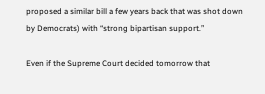proposed a similar bill a few years back that was shot down by Democrats) with “strong bipartisan support.”

Even if the Supreme Court decided tomorrow that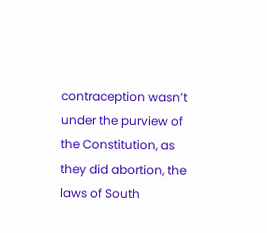contraception wasn’t under the purview of the Constitution, as they did abortion, the laws of South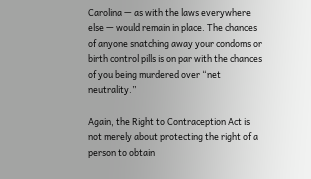Carolina — as with the laws everywhere else — would remain in place. The chances of anyone snatching away your condoms or birth control pills is on par with the chances of you being murdered over “net neutrality.”

Again, the Right to Contraception Act is not merely about protecting the right of a person to obtain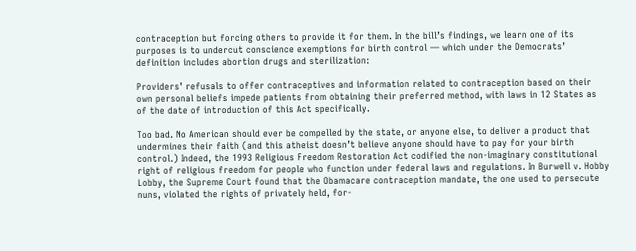contraception but forcing others to provide it for them. In the bill’s findings, we learn one of its purposes is to undercut conscience exemptions for birth control — which under the Democrats’ definition includes abortion drugs and sterilization:

Providers’ refusals to offer contraceptives and information related to contraception based on their own personal beliefs impede patients from obtaining their preferred method, with laws in 12 States as of the date of introduction of this Act specifically.

Too bad. No American should ever be compelled by the state, or anyone else, to deliver a product that undermines their faith (and this atheist doesn’t believe anyone should have to pay for your birth control.) Indeed, the 1993 Religious Freedom Restoration Act codified the non-imaginary constitutional right of religious freedom for people who function under federal laws and regulations. In Burwell v. Hobby Lobby, the Supreme Court found that the Obamacare contraception mandate, the one used to persecute nuns, violated the rights of privately held, for-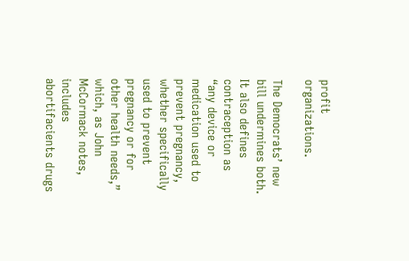profit organizations.

The Democrats’ new bill undermines both. It also defines contraception as “any device or medication used to prevent pregnancy, whether specifically used to prevent pregnancy or for other health needs,” which, as John McCormack notes, includes abortifacients drugs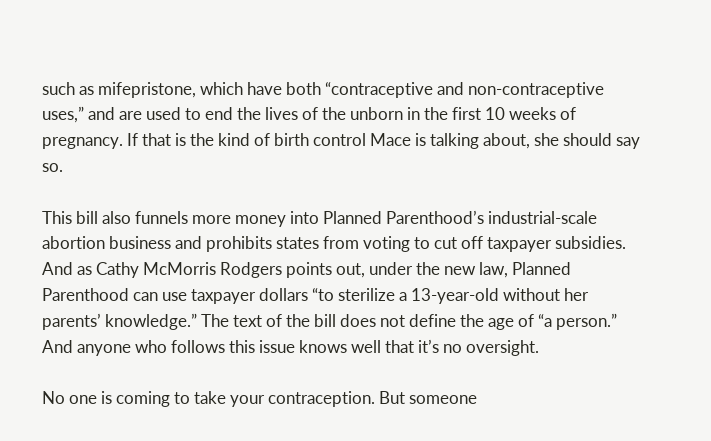such as mifepristone, which have both “contraceptive and non-contraceptive uses,” and are used to end the lives of the unborn in the first 10 weeks of pregnancy. If that is the kind of birth control Mace is talking about, she should say so.

This bill also funnels more money into Planned Parenthood’s industrial-scale abortion business and prohibits states from voting to cut off taxpayer subsidies. And as Cathy McMorris Rodgers points out, under the new law, Planned Parenthood can use taxpayer dollars “to sterilize a 13-year-old without her parents’ knowledge.” The text of the bill does not define the age of “a person.” And anyone who follows this issue knows well that it’s no oversight.

No one is coming to take your contraception. But someone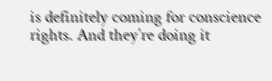is definitely coming for conscience rights. And they’re doing it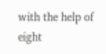with the help of eight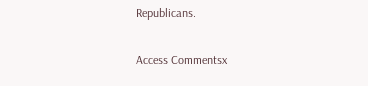Republicans.

Access Commentsx